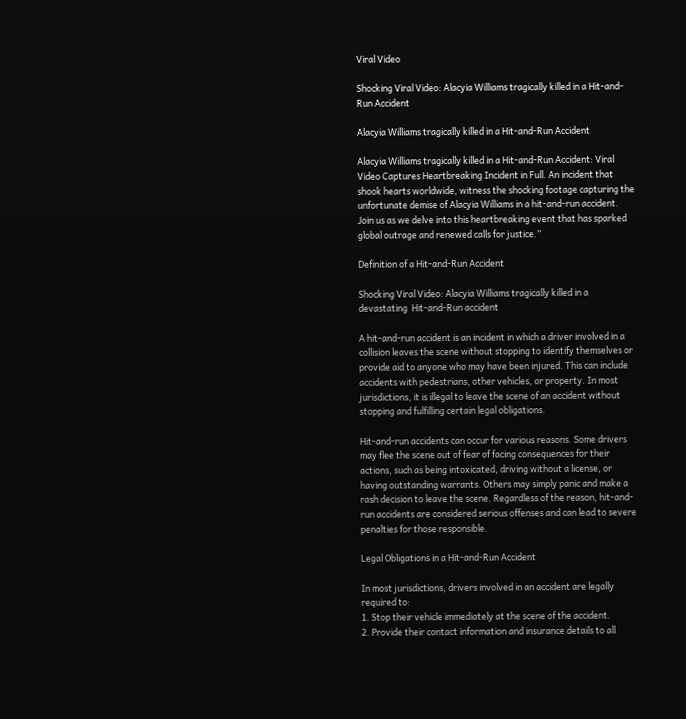Viral Video

Shocking Viral Video: Alacyia Williams tragically killed in a Hit-and-Run Accident

Alacyia Williams tragically killed in a Hit-and-Run Accident

Alacyia Williams tragically killed in a Hit-and-Run Accident: Viral Video Captures Heartbreaking Incident in Full. An incident that shook hearts worldwide, witness the shocking footage capturing the unfortunate demise of Alacyia Williams in a hit-and-run accident. Join us as we delve into this heartbreaking event that has sparked global outrage and renewed calls for justice.”

Definition of a Hit-and-Run Accident

Shocking Viral Video: Alacyia Williams tragically killed in a devastating  Hit-and-Run accident

A hit-and-run accident is an incident in which a driver involved in a collision leaves the scene without stopping to identify themselves or provide aid to anyone who may have been injured. This can include accidents with pedestrians, other vehicles, or property. In most jurisdictions, it is illegal to leave the scene of an accident without stopping and fulfilling certain legal obligations.

Hit-and-run accidents can occur for various reasons. Some drivers may flee the scene out of fear of facing consequences for their actions, such as being intoxicated, driving without a license, or having outstanding warrants. Others may simply panic and make a rash decision to leave the scene. Regardless of the reason, hit-and-run accidents are considered serious offenses and can lead to severe penalties for those responsible.

Legal Obligations in a Hit-and-Run Accident

In most jurisdictions, drivers involved in an accident are legally required to:
1. Stop their vehicle immediately at the scene of the accident.
2. Provide their contact information and insurance details to all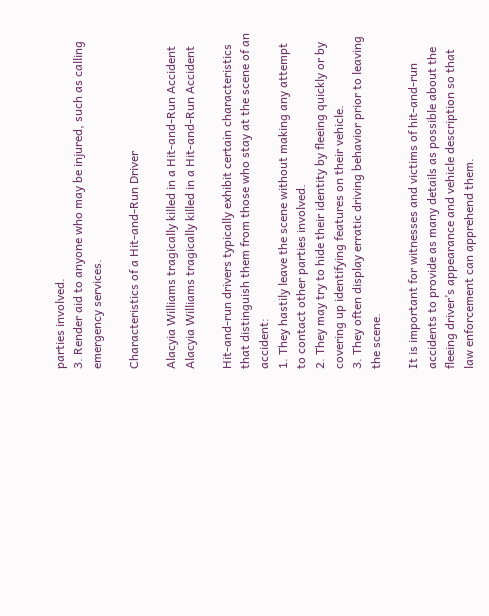parties involved.
3. Render aid to anyone who may be injured, such as calling emergency services.

Characteristics of a Hit-and-Run Driver

Alacyia Williams tragically killed in a Hit-and-Run Accident
Alacyia Williams tragically killed in a Hit-and-Run Accident

Hit-and-run drivers typically exhibit certain characteristics that distinguish them from those who stay at the scene of an accident:
1. They hastily leave the scene without making any attempt to contact other parties involved.
2. They may try to hide their identity by fleeing quickly or by covering up identifying features on their vehicle.
3. They often display erratic driving behavior prior to leaving the scene.

It is important for witnesses and victims of hit-and-run accidents to provide as many details as possible about the fleeing driver’s appearance and vehicle description so that law enforcement can apprehend them.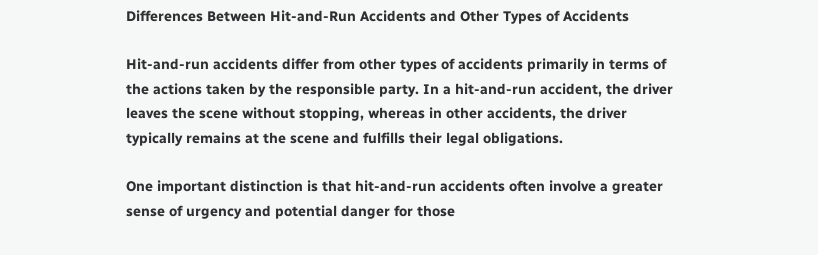Differences Between Hit-and-Run Accidents and Other Types of Accidents

Hit-and-run accidents differ from other types of accidents primarily in terms of the actions taken by the responsible party. In a hit-and-run accident, the driver leaves the scene without stopping, whereas in other accidents, the driver typically remains at the scene and fulfills their legal obligations.

One important distinction is that hit-and-run accidents often involve a greater sense of urgency and potential danger for those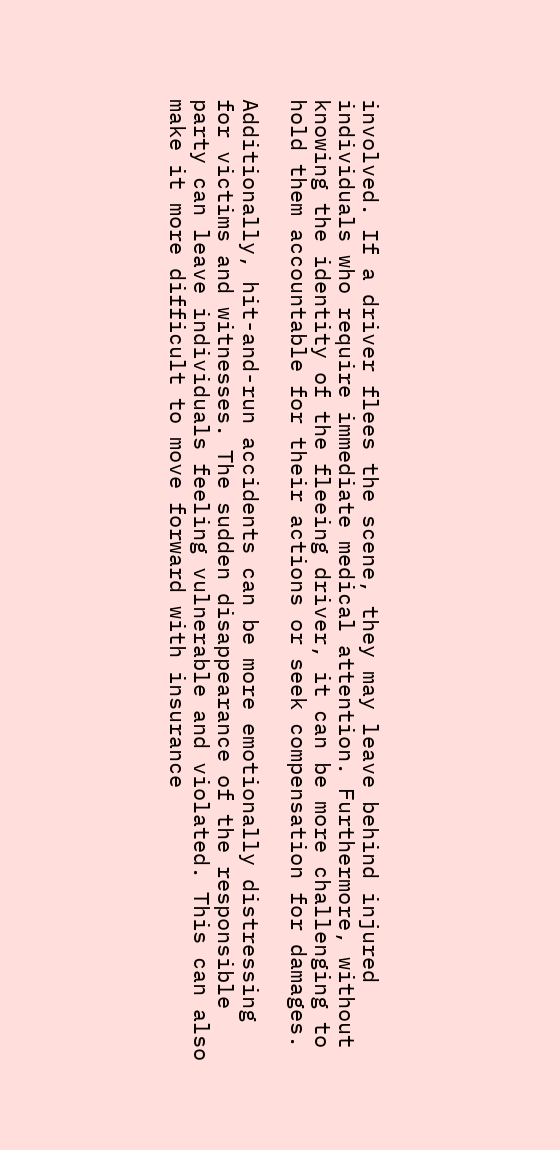involved. If a driver flees the scene, they may leave behind injured individuals who require immediate medical attention. Furthermore, without knowing the identity of the fleeing driver, it can be more challenging to hold them accountable for their actions or seek compensation for damages.

Additionally, hit-and-run accidents can be more emotionally distressing for victims and witnesses. The sudden disappearance of the responsible party can leave individuals feeling vulnerable and violated. This can also make it more difficult to move forward with insurance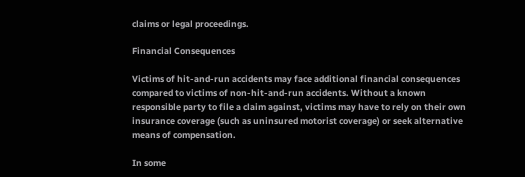claims or legal proceedings.

Financial Consequences

Victims of hit-and-run accidents may face additional financial consequences compared to victims of non-hit-and-run accidents. Without a known responsible party to file a claim against, victims may have to rely on their own insurance coverage (such as uninsured motorist coverage) or seek alternative means of compensation.

In some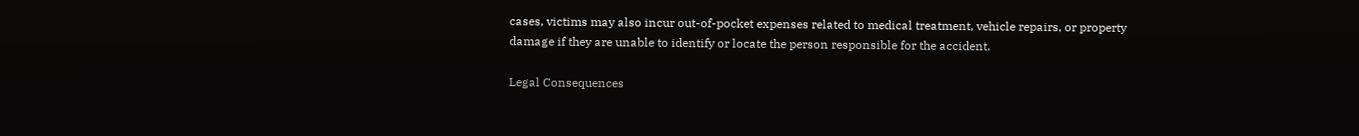cases, victims may also incur out-of-pocket expenses related to medical treatment, vehicle repairs, or property damage if they are unable to identify or locate the person responsible for the accident.

Legal Consequences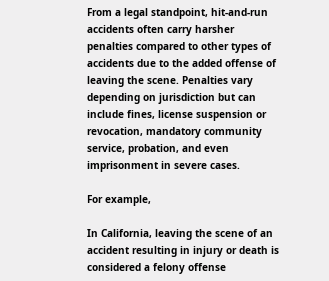From a legal standpoint, hit-and-run accidents often carry harsher penalties compared to other types of accidents due to the added offense of leaving the scene. Penalties vary depending on jurisdiction but can include fines, license suspension or revocation, mandatory community service, probation, and even imprisonment in severe cases.

For example,

In California, leaving the scene of an accident resulting in injury or death is considered a felony offense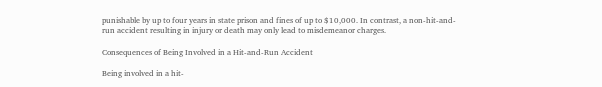punishable by up to four years in state prison and fines of up to $10,000. In contrast, a non-hit-and-run accident resulting in injury or death may only lead to misdemeanor charges.

Consequences of Being Involved in a Hit-and-Run Accident

Being involved in a hit-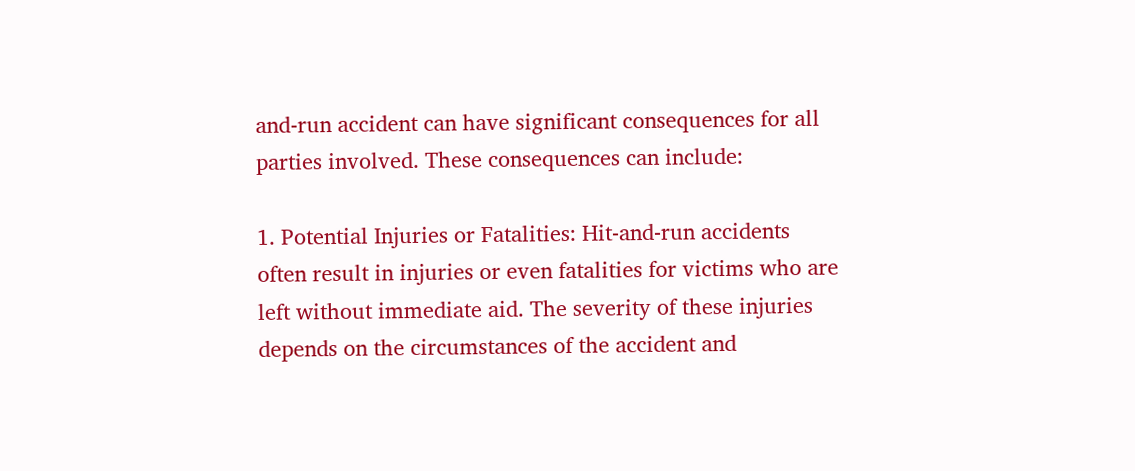and-run accident can have significant consequences for all parties involved. These consequences can include:

1. Potential Injuries or Fatalities: Hit-and-run accidents often result in injuries or even fatalities for victims who are left without immediate aid. The severity of these injuries depends on the circumstances of the accident and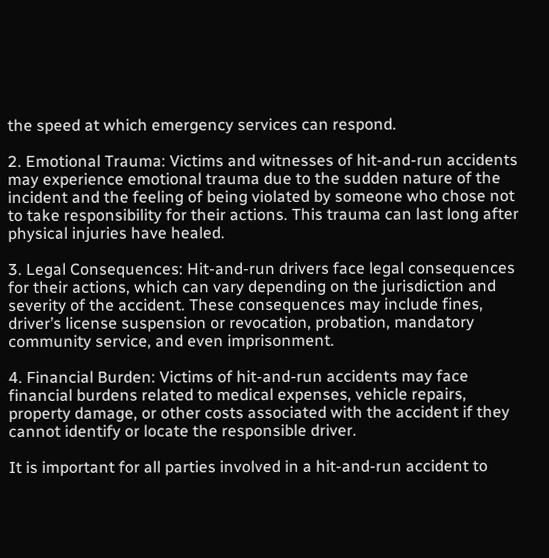the speed at which emergency services can respond.

2. Emotional Trauma: Victims and witnesses of hit-and-run accidents may experience emotional trauma due to the sudden nature of the incident and the feeling of being violated by someone who chose not to take responsibility for their actions. This trauma can last long after physical injuries have healed.

3. Legal Consequences: Hit-and-run drivers face legal consequences for their actions, which can vary depending on the jurisdiction and severity of the accident. These consequences may include fines, driver’s license suspension or revocation, probation, mandatory community service, and even imprisonment.

4. Financial Burden: Victims of hit-and-run accidents may face financial burdens related to medical expenses, vehicle repairs, property damage, or other costs associated with the accident if they cannot identify or locate the responsible driver.

It is important for all parties involved in a hit-and-run accident to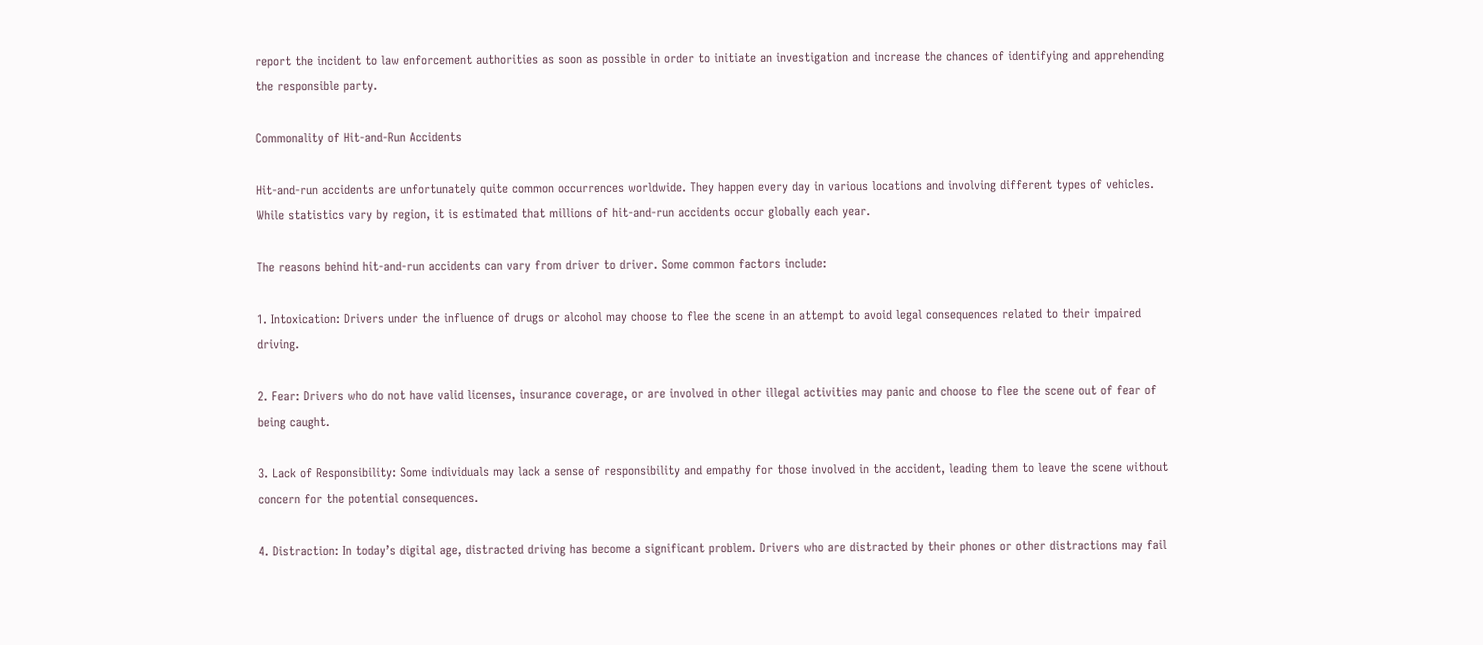report the incident to law enforcement authorities as soon as possible in order to initiate an investigation and increase the chances of identifying and apprehending the responsible party.

Commonality of Hit-and-Run Accidents

Hit-and-run accidents are unfortunately quite common occurrences worldwide. They happen every day in various locations and involving different types of vehicles. While statistics vary by region, it is estimated that millions of hit-and-run accidents occur globally each year.

The reasons behind hit-and-run accidents can vary from driver to driver. Some common factors include:

1. Intoxication: Drivers under the influence of drugs or alcohol may choose to flee the scene in an attempt to avoid legal consequences related to their impaired driving.

2. Fear: Drivers who do not have valid licenses, insurance coverage, or are involved in other illegal activities may panic and choose to flee the scene out of fear of being caught.

3. Lack of Responsibility: Some individuals may lack a sense of responsibility and empathy for those involved in the accident, leading them to leave the scene without concern for the potential consequences.

4. Distraction: In today’s digital age, distracted driving has become a significant problem. Drivers who are distracted by their phones or other distractions may fail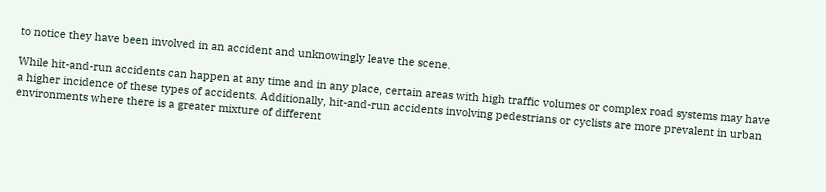to notice they have been involved in an accident and unknowingly leave the scene.

While hit-and-run accidents can happen at any time and in any place, certain areas with high traffic volumes or complex road systems may have a higher incidence of these types of accidents. Additionally, hit-and-run accidents involving pedestrians or cyclists are more prevalent in urban environments where there is a greater mixture of different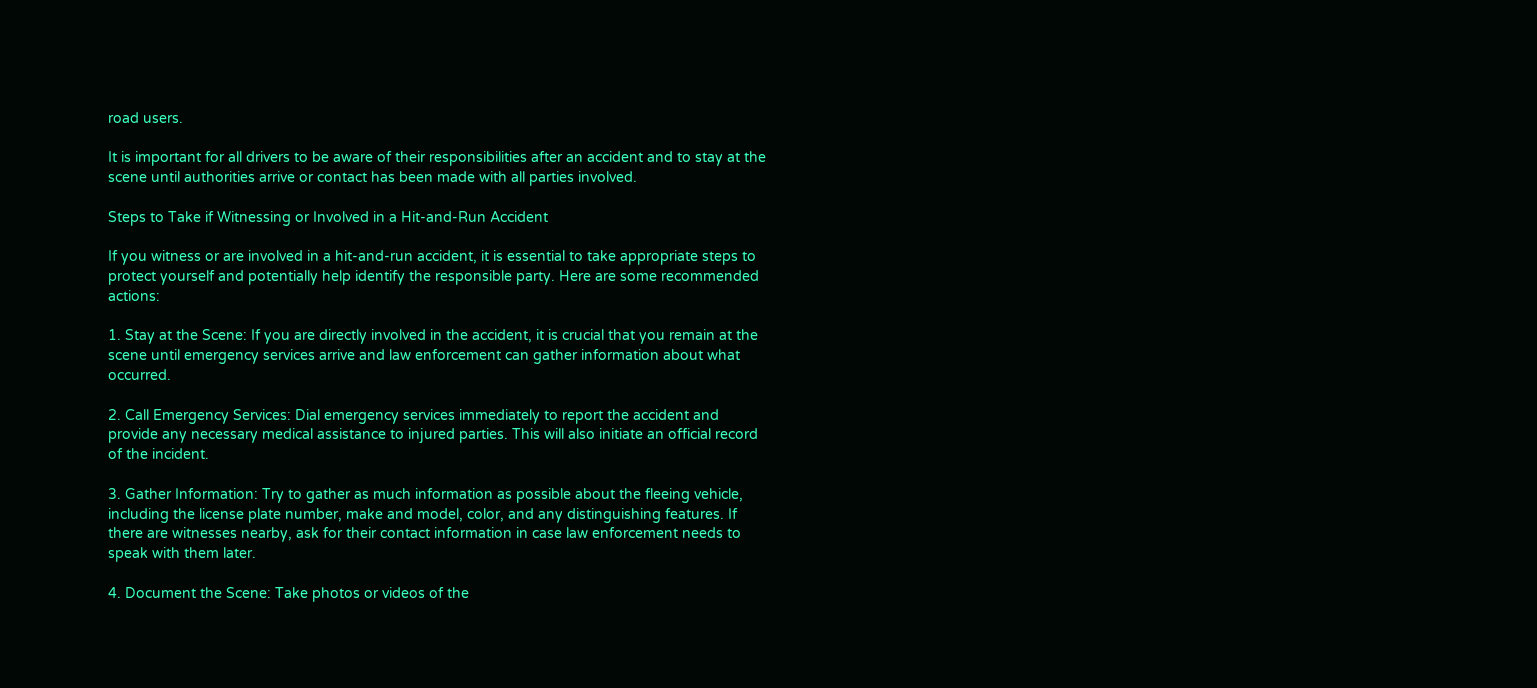road users.

It is important for all drivers to be aware of their responsibilities after an accident and to stay at the scene until authorities arrive or contact has been made with all parties involved.

Steps to Take if Witnessing or Involved in a Hit-and-Run Accident

If you witness or are involved in a hit-and-run accident, it is essential to take appropriate steps to protect yourself and potentially help identify the responsible party. Here are some recommended actions:

1. Stay at the Scene: If you are directly involved in the accident, it is crucial that you remain at the scene until emergency services arrive and law enforcement can gather information about what occurred.

2. Call Emergency Services: Dial emergency services immediately to report the accident and provide any necessary medical assistance to injured parties. This will also initiate an official record of the incident.

3. Gather Information: Try to gather as much information as possible about the fleeing vehicle, including the license plate number, make and model, color, and any distinguishing features. If there are witnesses nearby, ask for their contact information in case law enforcement needs to speak with them later.

4. Document the Scene: Take photos or videos of the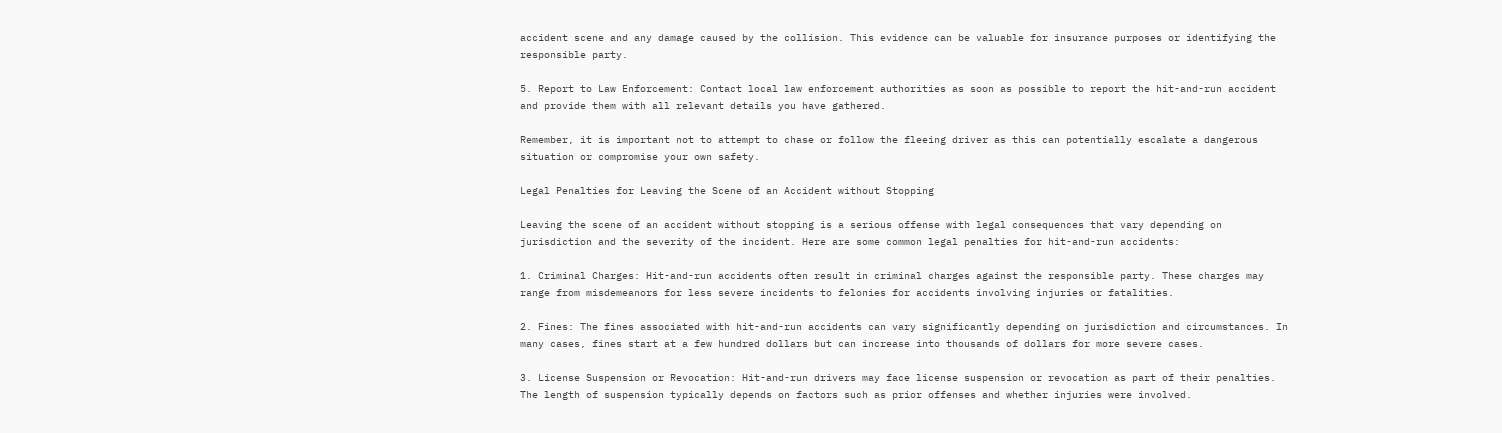accident scene and any damage caused by the collision. This evidence can be valuable for insurance purposes or identifying the responsible party.

5. Report to Law Enforcement: Contact local law enforcement authorities as soon as possible to report the hit-and-run accident and provide them with all relevant details you have gathered.

Remember, it is important not to attempt to chase or follow the fleeing driver as this can potentially escalate a dangerous situation or compromise your own safety.

Legal Penalties for Leaving the Scene of an Accident without Stopping

Leaving the scene of an accident without stopping is a serious offense with legal consequences that vary depending on jurisdiction and the severity of the incident. Here are some common legal penalties for hit-and-run accidents:

1. Criminal Charges: Hit-and-run accidents often result in criminal charges against the responsible party. These charges may range from misdemeanors for less severe incidents to felonies for accidents involving injuries or fatalities.

2. Fines: The fines associated with hit-and-run accidents can vary significantly depending on jurisdiction and circumstances. In many cases, fines start at a few hundred dollars but can increase into thousands of dollars for more severe cases.

3. License Suspension or Revocation: Hit-and-run drivers may face license suspension or revocation as part of their penalties. The length of suspension typically depends on factors such as prior offenses and whether injuries were involved.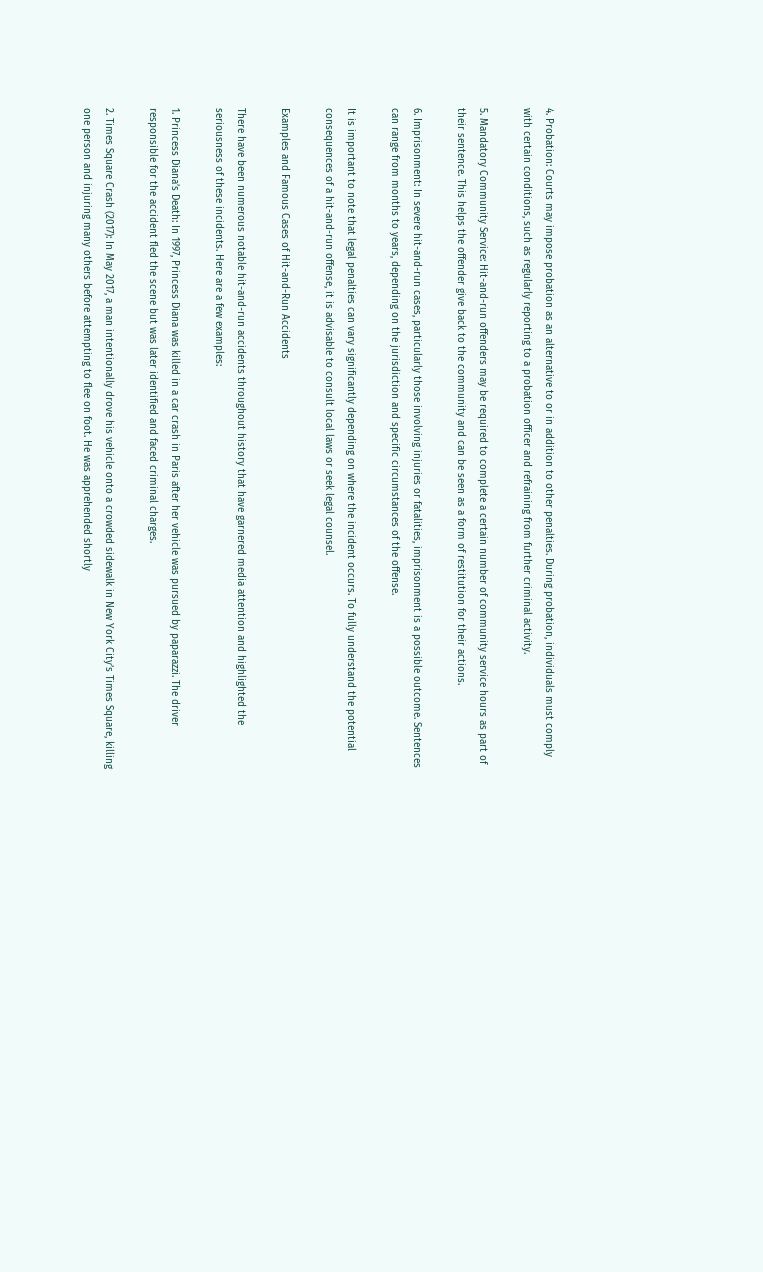4. Probation: Courts may impose probation as an alternative to or in addition to other penalties. During probation, individuals must comply with certain conditions, such as regularly reporting to a probation officer and refraining from further criminal activity.

5. Mandatory Community Service: Hit-and-run offenders may be required to complete a certain number of community service hours as part of their sentence. This helps the offender give back to the community and can be seen as a form of restitution for their actions.

6. Imprisonment: In severe hit-and-run cases, particularly those involving injuries or fatalities, imprisonment is a possible outcome. Sentences can range from months to years, depending on the jurisdiction and specific circumstances of the offense.

It is important to note that legal penalties can vary significantly depending on where the incident occurs. To fully understand the potential consequences of a hit-and-run offense, it is advisable to consult local laws or seek legal counsel.

Examples and Famous Cases of Hit-and-Run Accidents

There have been numerous notable hit-and-run accidents throughout history that have garnered media attention and highlighted the seriousness of these incidents. Here are a few examples:

1. Princess Diana’s Death: In 1997, Princess Diana was killed in a car crash in Paris after her vehicle was pursued by paparazzi. The driver responsible for the accident fled the scene but was later identified and faced criminal charges.

2. Times Square Crash (2017): In May 2017, a man intentionally drove his vehicle onto a crowded sidewalk in New York City’s Times Square, killing one person and injuring many others before attempting to flee on foot. He was apprehended shortly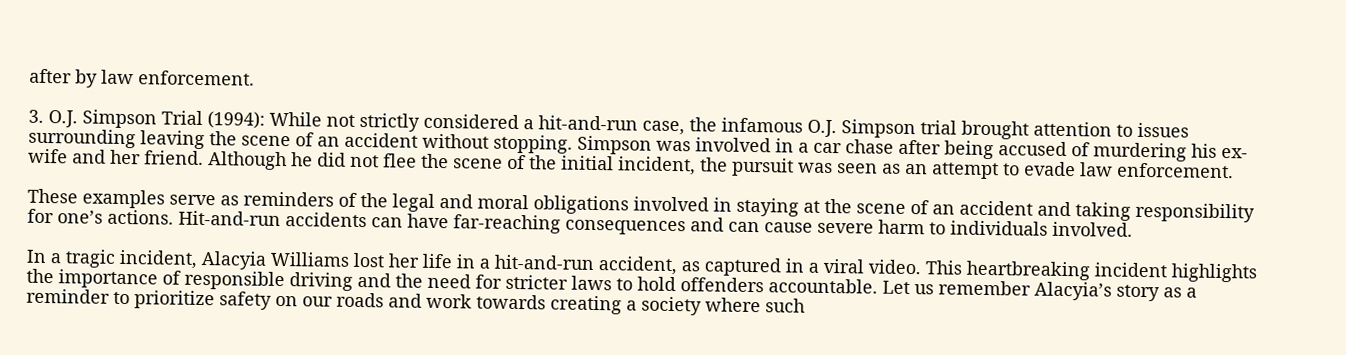after by law enforcement.

3. O.J. Simpson Trial (1994): While not strictly considered a hit-and-run case, the infamous O.J. Simpson trial brought attention to issues surrounding leaving the scene of an accident without stopping. Simpson was involved in a car chase after being accused of murdering his ex-wife and her friend. Although he did not flee the scene of the initial incident, the pursuit was seen as an attempt to evade law enforcement.

These examples serve as reminders of the legal and moral obligations involved in staying at the scene of an accident and taking responsibility for one’s actions. Hit-and-run accidents can have far-reaching consequences and can cause severe harm to individuals involved.

In a tragic incident, Alacyia Williams lost her life in a hit-and-run accident, as captured in a viral video. This heartbreaking incident highlights the importance of responsible driving and the need for stricter laws to hold offenders accountable. Let us remember Alacyia’s story as a reminder to prioritize safety on our roads and work towards creating a society where such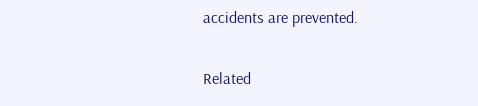accidents are prevented.

Related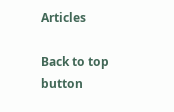Articles

Back to top button